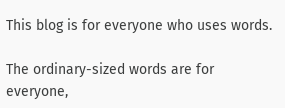This blog is for everyone who uses words.

The ordinary-sized words are for everyone,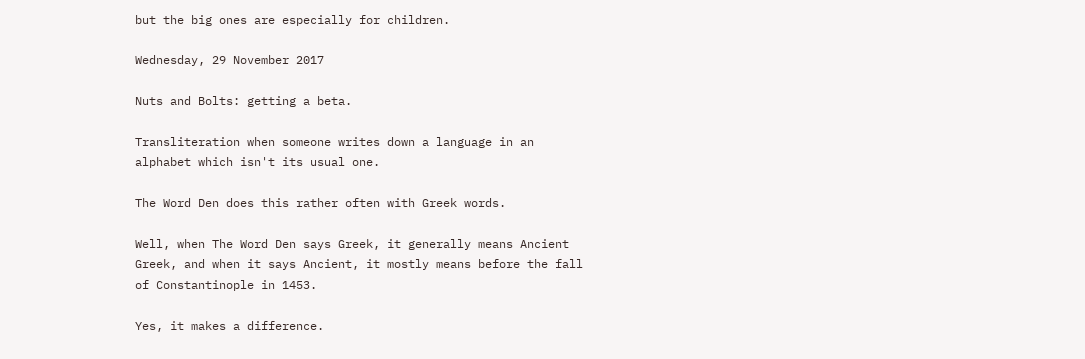but the big ones are especially for children.

Wednesday, 29 November 2017

Nuts and Bolts: getting a beta.

Transliteration when someone writes down a language in an alphabet which isn't its usual one.

The Word Den does this rather often with Greek words.

Well, when The Word Den says Greek, it generally means Ancient Greek, and when it says Ancient, it mostly means before the fall of Constantinople in 1453.

Yes, it makes a difference.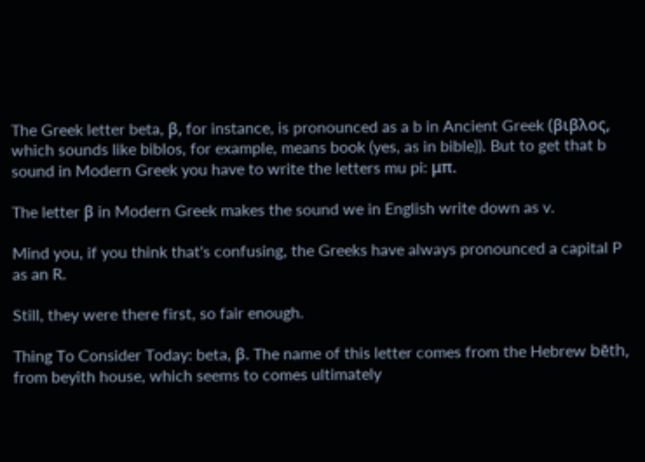The Greek letter beta, β, for instance, is pronounced as a b in Ancient Greek (βιβλος, which sounds like biblos, for example, means book (yes, as in bible)). But to get that b sound in Modern Greek you have to write the letters mu pi: μπ.

The letter β in Modern Greek makes the sound we in English write down as v.

Mind you, if you think that's confusing, the Greeks have always pronounced a capital P as an R.

Still, they were there first, so fair enough.

Thing To Consider Today: beta, β. The name of this letter comes from the Hebrew bēth, from beyith house, which seems to comes ultimately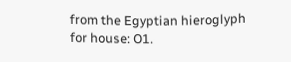from the Egyptian hieroglyph for house: O1.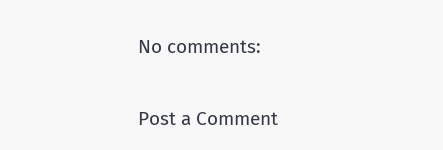No comments:

Post a Comment